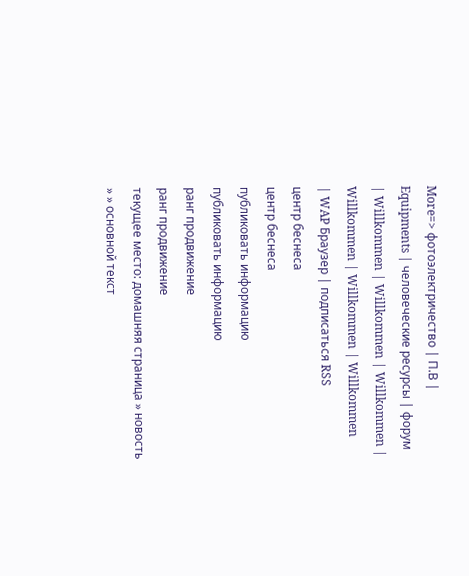More=> фотоэлектричество | П.В | Equipments | человеческие ресурсы | форум | Willkommen | Willkommen | Willkommen | Willkommen | Willkommen | Willkommen
| WAP Браузер | подписаться RSS
центр беснеса
центр беснеса
публиковать информацию
публиковать информацию
ранг продвижение
ранг продвижение
текущее место: домашняя страница » новость » » основной текст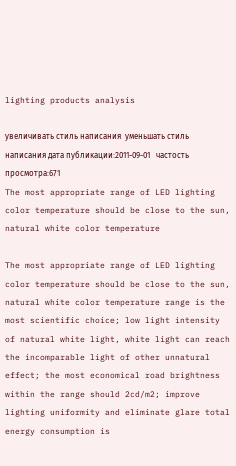lighting products analysis

увеличивать стиль написания  уменьшать стиль написания дата публикации:2011-09-01   частость просмотра:671
The most appropriate range of LED lighting color temperature should be close to the sun, natural white color temperature

The most appropriate range of LED lighting color temperature should be close to the sun, natural white color temperature range is the most scientific choice; low light intensity of natural white light, white light can reach the incomparable light of other unnatural effect; the most economical road brightness within the range should 2cd/m2; improve lighting uniformity and eliminate glare total energy consumption is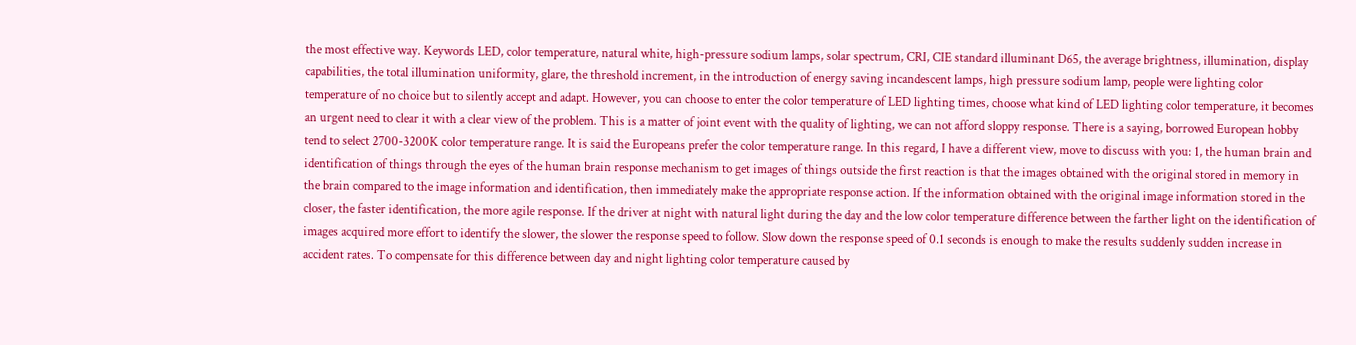the most effective way. Keywords LED, color temperature, natural white, high-pressure sodium lamps, solar spectrum, CRI, CIE standard illuminant D65, the average brightness, illumination, display capabilities, the total illumination uniformity, glare, the threshold increment, in the introduction of energy saving incandescent lamps, high pressure sodium lamp, people were lighting color temperature of no choice but to silently accept and adapt. However, you can choose to enter the color temperature of LED lighting times, choose what kind of LED lighting color temperature, it becomes an urgent need to clear it with a clear view of the problem. This is a matter of joint event with the quality of lighting, we can not afford sloppy response. There is a saying, borrowed European hobby tend to select 2700-3200K color temperature range. It is said the Europeans prefer the color temperature range. In this regard, I have a different view, move to discuss with you: 1, the human brain and identification of things through the eyes of the human brain response mechanism to get images of things outside the first reaction is that the images obtained with the original stored in memory in the brain compared to the image information and identification, then immediately make the appropriate response action. If the information obtained with the original image information stored in the closer, the faster identification, the more agile response. If the driver at night with natural light during the day and the low color temperature difference between the farther light on the identification of images acquired more effort to identify the slower, the slower the response speed to follow. Slow down the response speed of 0.1 seconds is enough to make the results suddenly sudden increase in accident rates. To compensate for this difference between day and night lighting color temperature caused by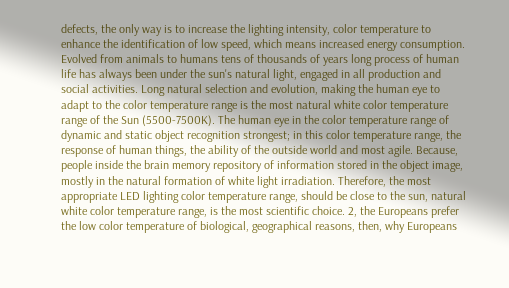defects, the only way is to increase the lighting intensity, color temperature to enhance the identification of low speed, which means increased energy consumption. Evolved from animals to humans tens of thousands of years long process of human life has always been under the sun's natural light, engaged in all production and social activities. Long natural selection and evolution, making the human eye to adapt to the color temperature range is the most natural white color temperature range of the Sun (5500-7500K). The human eye in the color temperature range of dynamic and static object recognition strongest; in this color temperature range, the response of human things, the ability of the outside world and most agile. Because, people inside the brain memory repository of information stored in the object image, mostly in the natural formation of white light irradiation. Therefore, the most appropriate LED lighting color temperature range, should be close to the sun, natural white color temperature range, is the most scientific choice. 2, the Europeans prefer the low color temperature of biological, geographical reasons, then, why Europeans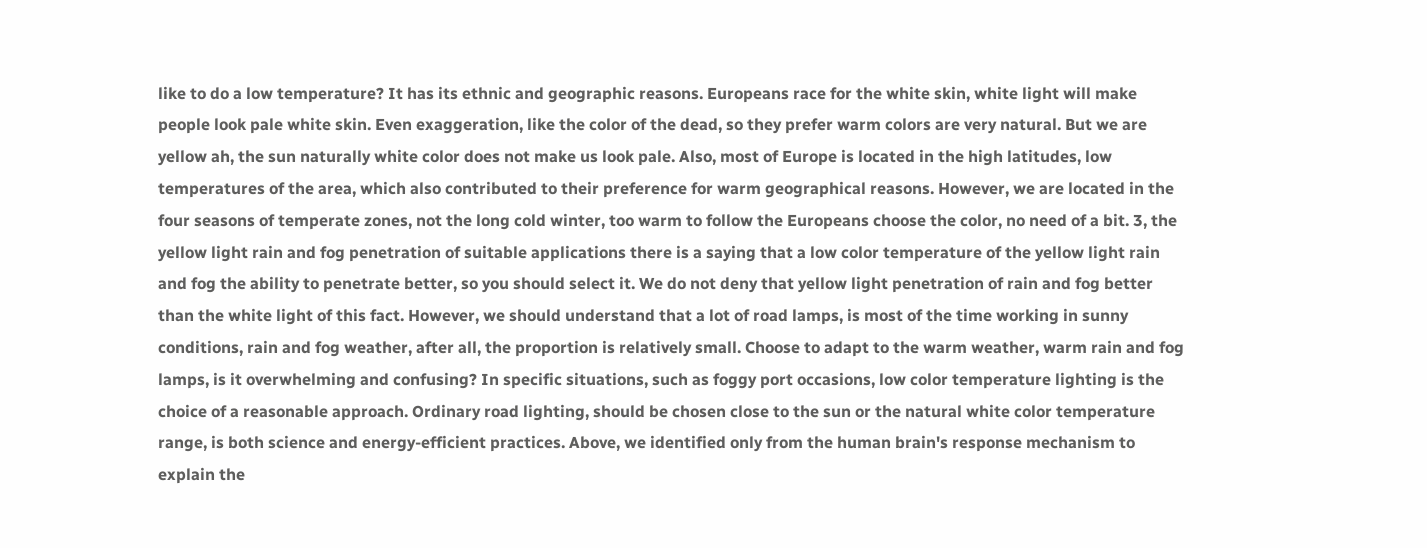like to do a low temperature? It has its ethnic and geographic reasons. Europeans race for the white skin, white light will make people look pale white skin. Even exaggeration, like the color of the dead, so they prefer warm colors are very natural. But we are yellow ah, the sun naturally white color does not make us look pale. Also, most of Europe is located in the high latitudes, low temperatures of the area, which also contributed to their preference for warm geographical reasons. However, we are located in the four seasons of temperate zones, not the long cold winter, too warm to follow the Europeans choose the color, no need of a bit. 3, the yellow light rain and fog penetration of suitable applications there is a saying that a low color temperature of the yellow light rain and fog the ability to penetrate better, so you should select it. We do not deny that yellow light penetration of rain and fog better than the white light of this fact. However, we should understand that a lot of road lamps, is most of the time working in sunny conditions, rain and fog weather, after all, the proportion is relatively small. Choose to adapt to the warm weather, warm rain and fog lamps, is it overwhelming and confusing? In specific situations, such as foggy port occasions, low color temperature lighting is the choice of a reasonable approach. Ordinary road lighting, should be chosen close to the sun or the natural white color temperature range, is both science and energy-efficient practices. Above, we identified only from the human brain's response mechanism to explain the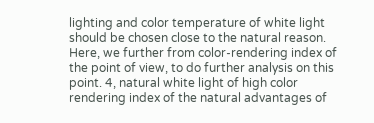lighting and color temperature of white light should be chosen close to the natural reason. Here, we further from color-rendering index of the point of view, to do further analysis on this point. 4, natural white light of high color rendering index of the natural advantages of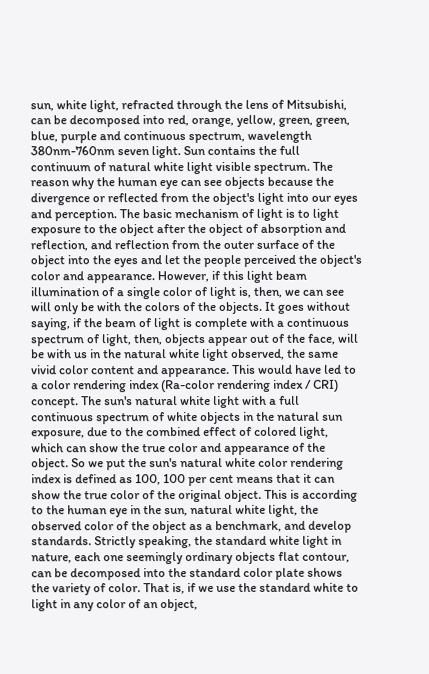sun, white light, refracted through the lens of Mitsubishi, can be decomposed into red, orange, yellow, green, green, blue, purple and continuous spectrum, wavelength 380nm-760nm seven light. Sun contains the full continuum of natural white light visible spectrum. The reason why the human eye can see objects because the divergence or reflected from the object's light into our eyes and perception. The basic mechanism of light is to light exposure to the object after the object of absorption and reflection, and reflection from the outer surface of the object into the eyes and let the people perceived the object's color and appearance. However, if this light beam illumination of a single color of light is, then, we can see will only be with the colors of the objects. It goes without saying, if the beam of light is complete with a continuous spectrum of light, then, objects appear out of the face, will be with us in the natural white light observed, the same vivid color content and appearance. This would have led to a color rendering index (Ra-color rendering index / CRI) concept. The sun's natural white light with a full continuous spectrum of white objects in the natural sun exposure, due to the combined effect of colored light, which can show the true color and appearance of the object. So we put the sun's natural white color rendering index is defined as 100, 100 per cent means that it can show the true color of the original object. This is according to the human eye in the sun, natural white light, the observed color of the object as a benchmark, and develop standards. Strictly speaking, the standard white light in nature, each one seemingly ordinary objects flat contour, can be decomposed into the standard color plate shows the variety of color. That is, if we use the standard white to light in any color of an object,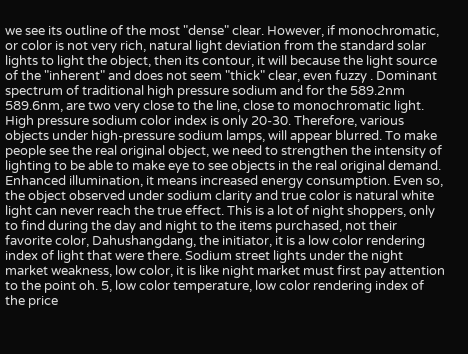we see its outline of the most "dense" clear. However, if monochromatic, or color is not very rich, natural light deviation from the standard solar lights to light the object, then its contour, it will because the light source of the "inherent" and does not seem "thick" clear, even fuzzy . Dominant spectrum of traditional high pressure sodium and for the 589.2nm 589.6nm, are two very close to the line, close to monochromatic light. High pressure sodium color index is only 20-30. Therefore, various objects under high-pressure sodium lamps, will appear blurred. To make people see the real original object, we need to strengthen the intensity of lighting to be able to make eye to see objects in the real original demand. Enhanced illumination, it means increased energy consumption. Even so, the object observed under sodium clarity and true color is natural white light can never reach the true effect. This is a lot of night shoppers, only to find during the day and night to the items purchased, not their favorite color, Dahushangdang, the initiator, it is a low color rendering index of light that were there. Sodium street lights under the night market weakness, low color, it is like night market must first pay attention to the point oh. 5, low color temperature, low color rendering index of the price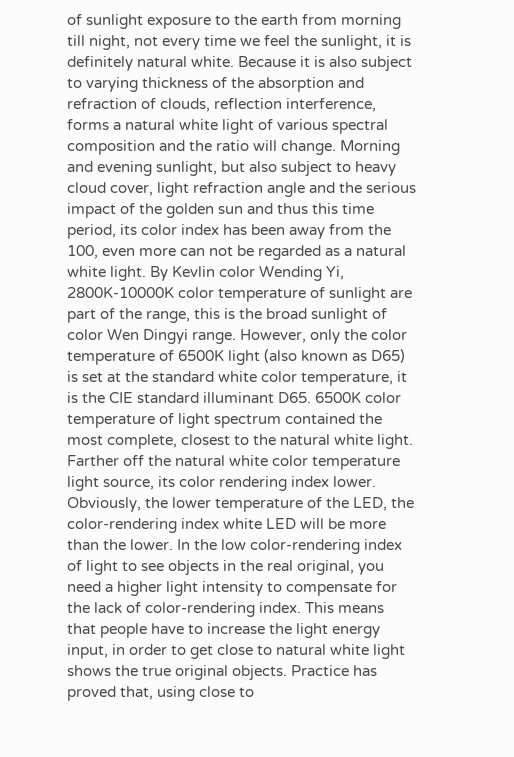of sunlight exposure to the earth from morning till night, not every time we feel the sunlight, it is definitely natural white. Because it is also subject to varying thickness of the absorption and refraction of clouds, reflection interference, forms a natural white light of various spectral composition and the ratio will change. Morning and evening sunlight, but also subject to heavy cloud cover, light refraction angle and the serious impact of the golden sun and thus this time period, its color index has been away from the 100, even more can not be regarded as a natural white light. By Kevlin color Wending Yi, 2800K-10000K color temperature of sunlight are part of the range, this is the broad sunlight of color Wen Dingyi range. However, only the color temperature of 6500K light (also known as D65) is set at the standard white color temperature, it is the CIE standard illuminant D65. 6500K color temperature of light spectrum contained the most complete, closest to the natural white light. Farther off the natural white color temperature light source, its color rendering index lower. Obviously, the lower temperature of the LED, the color-rendering index white LED will be more than the lower. In the low color-rendering index of light to see objects in the real original, you need a higher light intensity to compensate for the lack of color-rendering index. This means that people have to increase the light energy input, in order to get close to natural white light shows the true original objects. Practice has proved that, using close to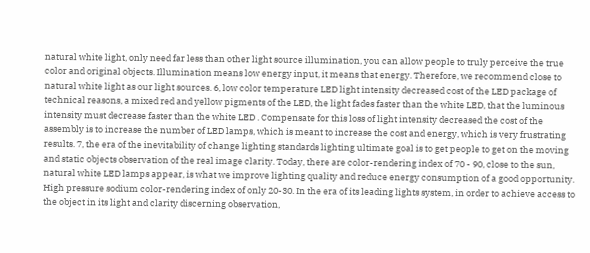natural white light, only need far less than other light source illumination, you can allow people to truly perceive the true color and original objects. Illumination means low energy input, it means that energy. Therefore, we recommend close to natural white light as our light sources. 6, low color temperature LED light intensity decreased cost of the LED package of technical reasons, a mixed red and yellow pigments of the LED, the light fades faster than the white LED, that the luminous intensity must decrease faster than the white LED . Compensate for this loss of light intensity decreased the cost of the assembly is to increase the number of LED lamps, which is meant to increase the cost and energy, which is very frustrating results. 7, the era of the inevitability of change lighting standards lighting ultimate goal is to get people to get on the moving and static objects observation of the real image clarity. Today, there are color-rendering index of 70 - 90, close to the sun, natural white LED lamps appear, is what we improve lighting quality and reduce energy consumption of a good opportunity. High pressure sodium color-rendering index of only 20-30. In the era of its leading lights system, in order to achieve access to the object in its light and clarity discerning observation,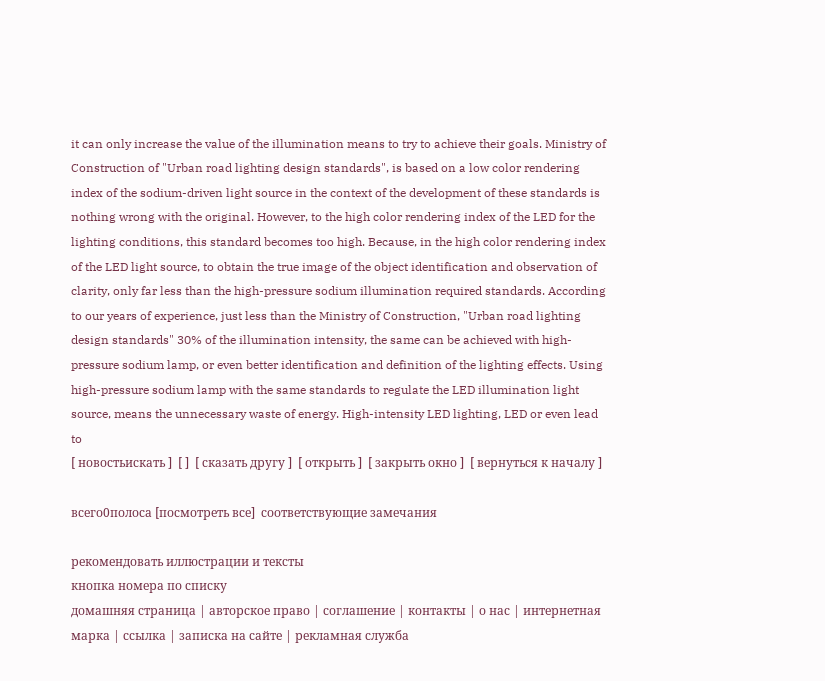it can only increase the value of the illumination means to try to achieve their goals. Ministry of Construction of "Urban road lighting design standards", is based on a low color rendering index of the sodium-driven light source in the context of the development of these standards is nothing wrong with the original. However, to the high color rendering index of the LED for the lighting conditions, this standard becomes too high. Because, in the high color rendering index of the LED light source, to obtain the true image of the object identification and observation of clarity, only far less than the high-pressure sodium illumination required standards. According to our years of experience, just less than the Ministry of Construction, "Urban road lighting design standards" 30% of the illumination intensity, the same can be achieved with high-pressure sodium lamp, or even better identification and definition of the lighting effects. Using high-pressure sodium lamp with the same standards to regulate the LED illumination light source, means the unnecessary waste of energy. High-intensity LED lighting, LED or even lead to
[ новостьискать ]  [ ]  [ сказать другу ]  [ открыть ]  [ закрыть окно ]  [ вернуться к началу ]

всего0полоса [посмотреть все]  соответствующие замечания

рекомендовать иллюстрации и тексты
кнопка номера по списку
домашняя страница | авторское право | соглашение | контакты | о нас | интернетная марка | ссылка | записка на сайте | рекламная служба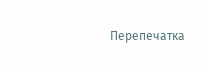Перепечатка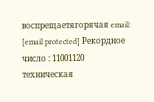воспрещаетягорячая email: [email protected] Рекордное число : 11001120
техническая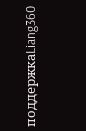поддержкаLiang360